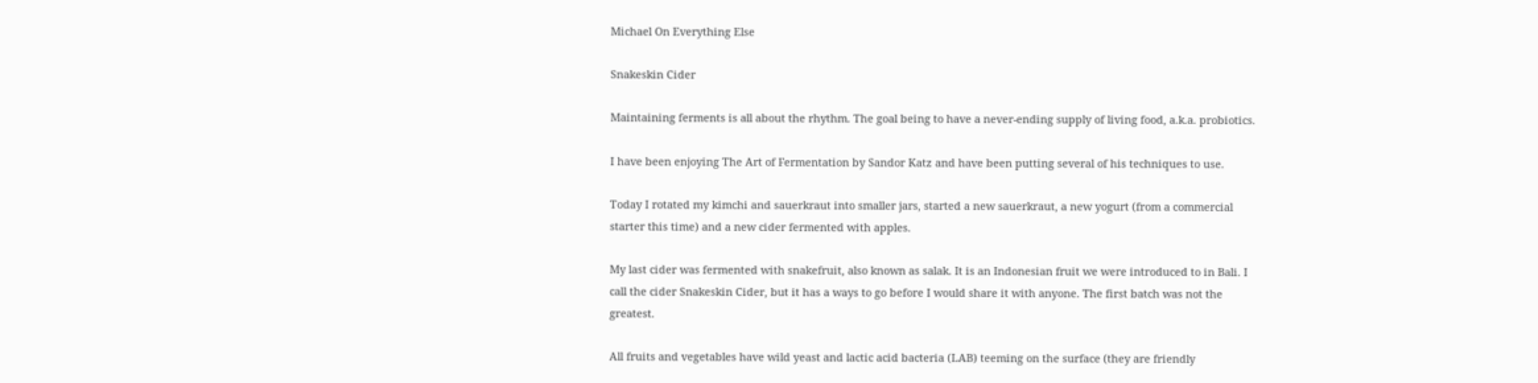Michael On Everything Else

Snakeskin Cider

Maintaining ferments is all about the rhythm. The goal being to have a never-ending supply of living food, a.k.a. probiotics.

I have been enjoying The Art of Fermentation by Sandor Katz and have been putting several of his techniques to use.

Today I rotated my kimchi and sauerkraut into smaller jars, started a new sauerkraut, a new yogurt (from a commercial starter this time) and a new cider fermented with apples.

My last cider was fermented with snakefruit, also known as salak. It is an Indonesian fruit we were introduced to in Bali. I call the cider Snakeskin Cider, but it has a ways to go before I would share it with anyone. The first batch was not the greatest.

All fruits and vegetables have wild yeast and lactic acid bacteria (LAB) teeming on the surface (they are friendly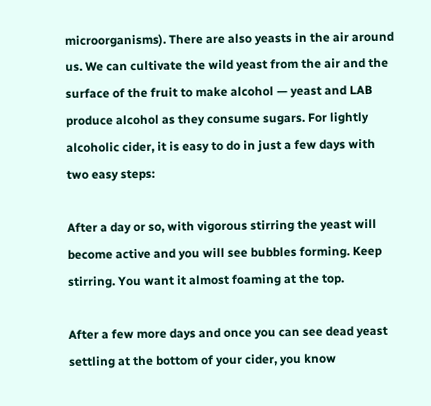microorganisms). There are also yeasts in the air around us. We can cultivate the wild yeast from the air and the surface of the fruit to make alcohol — yeast and LAB produce alcohol as they consume sugars. For lightly alcoholic cider, it is easy to do in just a few days with two easy steps:

After a day or so, with vigorous stirring the yeast will become active and you will see bubbles forming. Keep stirring. You want it almost foaming at the top.

After a few more days and once you can see dead yeast settling at the bottom of your cider, you know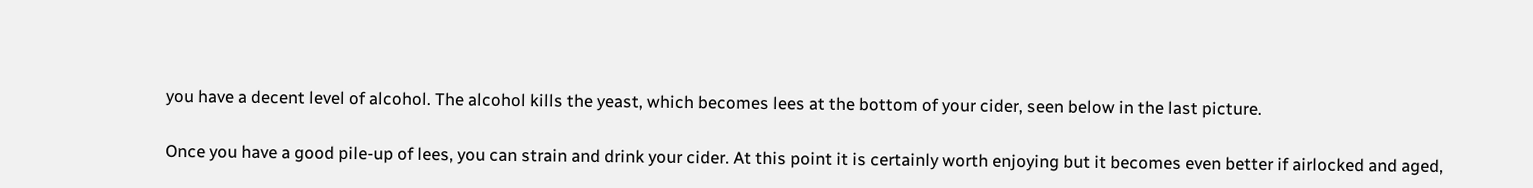you have a decent level of alcohol. The alcohol kills the yeast, which becomes lees at the bottom of your cider, seen below in the last picture.

Once you have a good pile-up of lees, you can strain and drink your cider. At this point it is certainly worth enjoying but it becomes even better if airlocked and aged,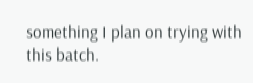something I plan on trying with this batch.